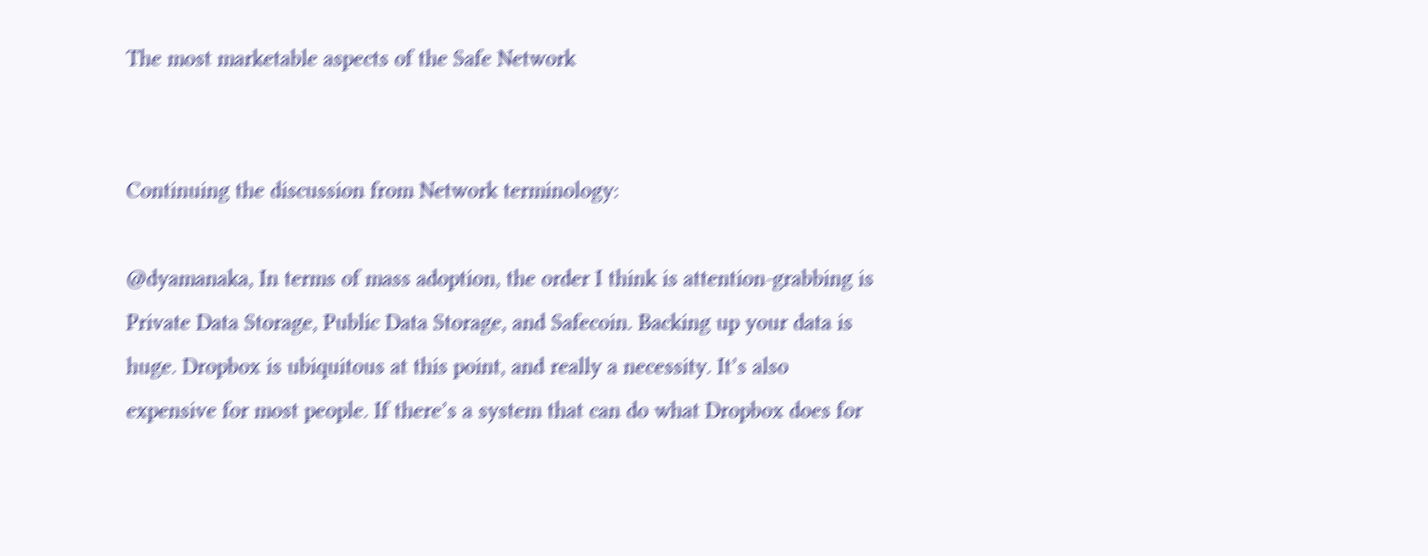The most marketable aspects of the Safe Network


Continuing the discussion from Network terminology:

@dyamanaka, In terms of mass adoption, the order I think is attention-grabbing is Private Data Storage, Public Data Storage, and Safecoin. Backing up your data is huge. Dropbox is ubiquitous at this point, and really a necessity. It’s also expensive for most people. If there’s a system that can do what Dropbox does for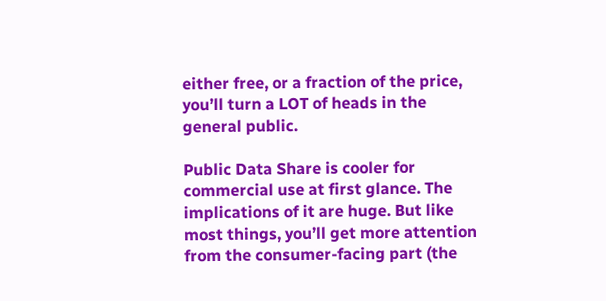either free, or a fraction of the price, you’ll turn a LOT of heads in the general public.

Public Data Share is cooler for commercial use at first glance. The implications of it are huge. But like most things, you’ll get more attention from the consumer-facing part (the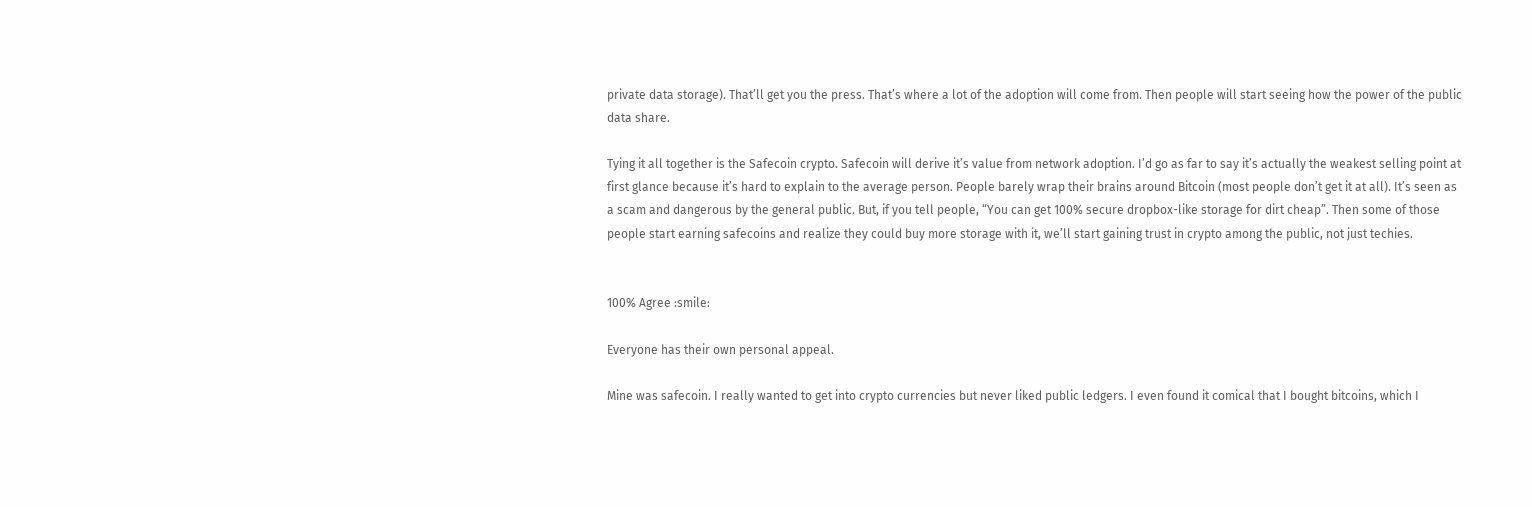private data storage). That’ll get you the press. That’s where a lot of the adoption will come from. Then people will start seeing how the power of the public data share.

Tying it all together is the Safecoin crypto. Safecoin will derive it’s value from network adoption. I’d go as far to say it’s actually the weakest selling point at first glance because it’s hard to explain to the average person. People barely wrap their brains around Bitcoin (most people don’t get it at all). It’s seen as a scam and dangerous by the general public. But, if you tell people, “You can get 100% secure dropbox-like storage for dirt cheap”. Then some of those people start earning safecoins and realize they could buy more storage with it, we’ll start gaining trust in crypto among the public, not just techies.


100% Agree :smile:

Everyone has their own personal appeal.

Mine was safecoin. I really wanted to get into crypto currencies but never liked public ledgers. I even found it comical that I bought bitcoins, which I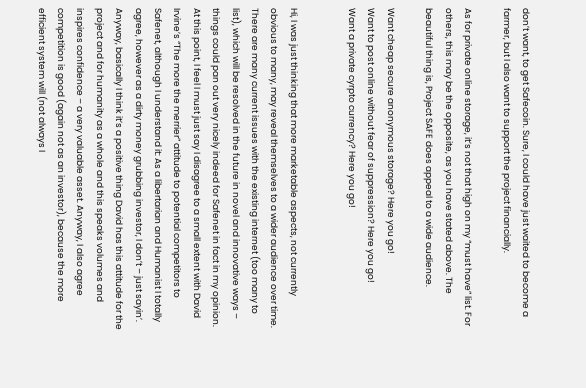don’t want, to get Safecoin. Sure, I could have just waited to become a farmer, but I also want to support the project financially.

As for private online storage, it’s not that high on my “must have” list. For others, this may be the opposite, as you have stated above. The beautiful thing is, Project SAFE does appeal to a wide audience.

Want cheap secure anonymous storage? Here you go!
Want to post online without fear of suppression? Here you go!
Want a private cyrpto currency? Here you go!


Hi, I was just thinking that more marketable aspects, not currently obvious to many, may reveal themselves to a wider audience over time. There are many current issues with the existing internet (too many to list), which will be resolved in the future in novel and innovative ways – things could pan out very nicely indeed for Safenet in fact in my opinion.
At this point, I feel I must just say I disagree to a small extent with David Irvine’s “The more the merrier” attitude to potential competitors to Safenet, although I understand it: As a libertarian and Humanist I totally agree, however as a dirty money grubbing investor, I don’t – just sayin’. Anyway, basically I think it’s a positive thing David has this attitude for the project and for humanity as a whole and this speaks volumes and inspires confidence – a very valuable asset. Anyway, I also agree competition is good (again not as an investor), because the more efficient system will (not always I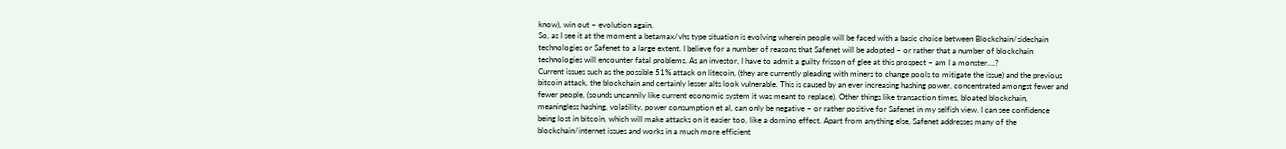know), win out – evolution again.
So, as I see it at the moment a betamax/vhs type situation is evolving wherein people will be faced with a basic choice between Blockchain/sidechain technologies or Safenet to a large extent. I believe for a number of reasons that Safenet will be adopted – or rather that a number of blockchain technologies will encounter fatal problems. As an investor, I have to admit a guilty frisson of glee at this prospect – am I a monster….?
Current issues such as the possible 51% attack on litecoin, (they are currently pleading with miners to change pools to mitigate the issue) and the previous bitcoin attack, the blockchain and certainly lesser alts look vulnerable. This is caused by an ever increasing hashing power, concentrated amongst fewer and fewer people, (sounds uncannily like current economic system it was meant to replace). Other things like transaction times, bloated blockchain, meaningless hashing, volatility, power consumption et al, can only be negative – or rather positive for Safenet in my selfish view. I can see confidence being lost in bitcoin, which will make attacks on it easier too, like a domino effect. Apart from anything else, Safenet addresses many of the blockchain/internet issues and works in a much more efficient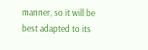manner, so it will be best adapted to its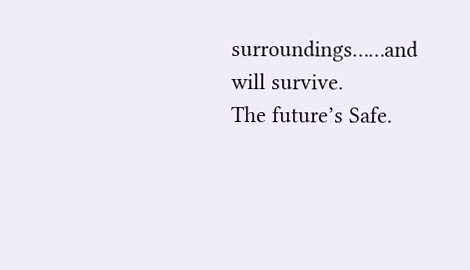surroundings……and will survive.
The future’s Safe.